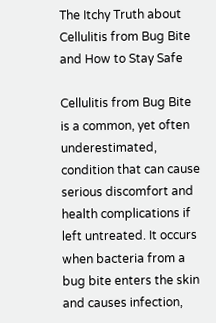The Itchy Truth about Cellulitis from Bug Bite and How to Stay Safe

Cellulitis from Bug Bite is a common, yet often underestimated, condition that can cause serious discomfort and health complications if left untreated. It occurs when bacteria from a bug bite enters the skin and causes infection,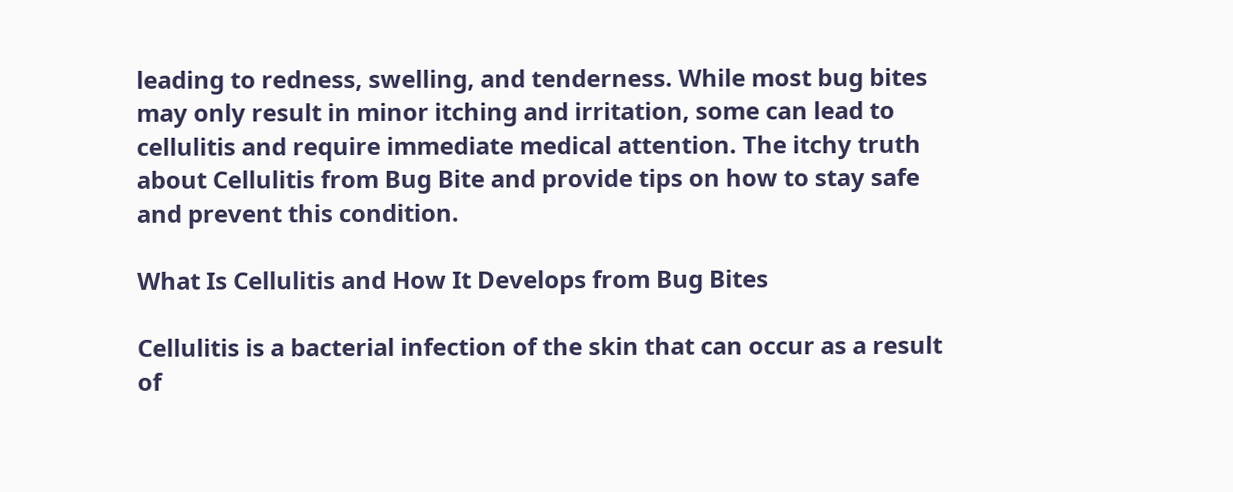leading to redness, swelling, and tenderness. While most bug bites may only result in minor itching and irritation, some can lead to cellulitis and require immediate medical attention. The itchy truth about Cellulitis from Bug Bite and provide tips on how to stay safe and prevent this condition.

What Is Cellulitis and How It Develops from Bug Bites

Cellulitis is a bacterial infection of the skin that can occur as a result of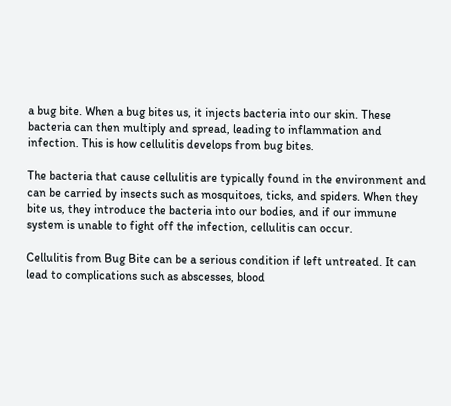a bug bite. When a bug bites us, it injects bacteria into our skin. These bacteria can then multiply and spread, leading to inflammation and infection. This is how cellulitis develops from bug bites.

The bacteria that cause cellulitis are typically found in the environment and can be carried by insects such as mosquitoes, ticks, and spiders. When they bite us, they introduce the bacteria into our bodies, and if our immune system is unable to fight off the infection, cellulitis can occur.

Cellulitis from Bug Bite can be a serious condition if left untreated. It can lead to complications such as abscesses, blood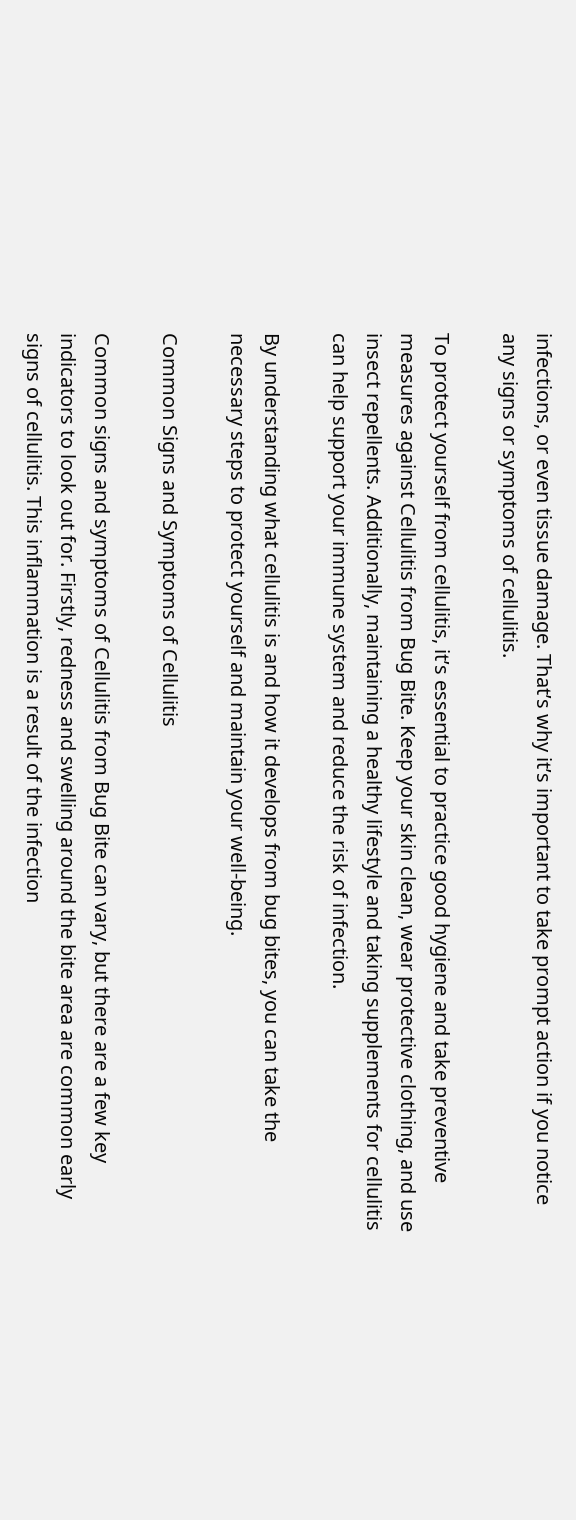infections, or even tissue damage. That’s why it’s important to take prompt action if you notice any signs or symptoms of cellulitis.

To protect yourself from cellulitis, it’s essential to practice good hygiene and take preventive measures against Cellulitis from Bug Bite. Keep your skin clean, wear protective clothing, and use insect repellents. Additionally, maintaining a healthy lifestyle and taking supplements for cellulitis can help support your immune system and reduce the risk of infection.

By understanding what cellulitis is and how it develops from bug bites, you can take the necessary steps to protect yourself and maintain your well-being.

Common Signs and Symptoms of Cellulitis

Common signs and symptoms of Cellulitis from Bug Bite can vary, but there are a few key indicators to look out for. Firstly, redness and swelling around the bite area are common early signs of cellulitis. This inflammation is a result of the infection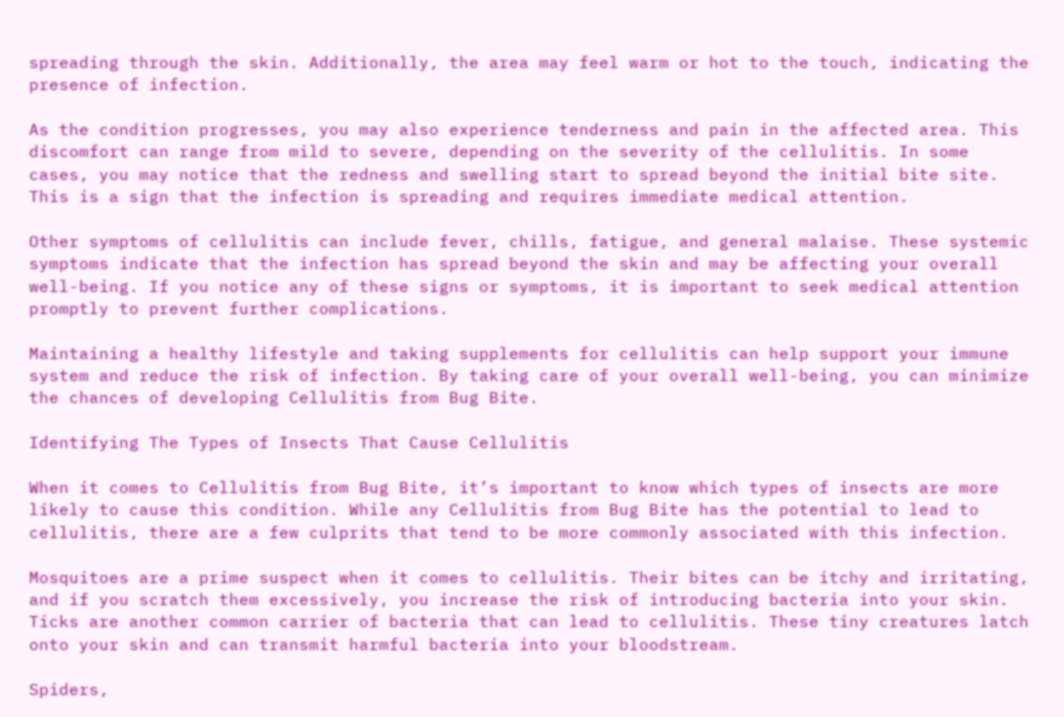spreading through the skin. Additionally, the area may feel warm or hot to the touch, indicating the presence of infection.

As the condition progresses, you may also experience tenderness and pain in the affected area. This discomfort can range from mild to severe, depending on the severity of the cellulitis. In some cases, you may notice that the redness and swelling start to spread beyond the initial bite site. This is a sign that the infection is spreading and requires immediate medical attention.

Other symptoms of cellulitis can include fever, chills, fatigue, and general malaise. These systemic symptoms indicate that the infection has spread beyond the skin and may be affecting your overall well-being. If you notice any of these signs or symptoms, it is important to seek medical attention promptly to prevent further complications.

Maintaining a healthy lifestyle and taking supplements for cellulitis can help support your immune system and reduce the risk of infection. By taking care of your overall well-being, you can minimize the chances of developing Cellulitis from Bug Bite.

Identifying The Types of Insects That Cause Cellulitis

When it comes to Cellulitis from Bug Bite, it’s important to know which types of insects are more likely to cause this condition. While any Cellulitis from Bug Bite has the potential to lead to cellulitis, there are a few culprits that tend to be more commonly associated with this infection.

Mosquitoes are a prime suspect when it comes to cellulitis. Their bites can be itchy and irritating, and if you scratch them excessively, you increase the risk of introducing bacteria into your skin. Ticks are another common carrier of bacteria that can lead to cellulitis. These tiny creatures latch onto your skin and can transmit harmful bacteria into your bloodstream.

Spiders,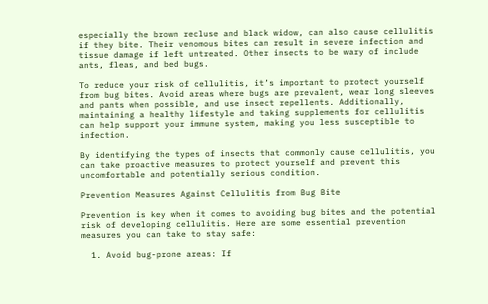especially the brown recluse and black widow, can also cause cellulitis if they bite. Their venomous bites can result in severe infection and tissue damage if left untreated. Other insects to be wary of include ants, fleas, and bed bugs.

To reduce your risk of cellulitis, it’s important to protect yourself from bug bites. Avoid areas where bugs are prevalent, wear long sleeves and pants when possible, and use insect repellents. Additionally, maintaining a healthy lifestyle and taking supplements for cellulitis can help support your immune system, making you less susceptible to infection.

By identifying the types of insects that commonly cause cellulitis, you can take proactive measures to protect yourself and prevent this uncomfortable and potentially serious condition.

Prevention Measures Against Cellulitis from Bug Bite

Prevention is key when it comes to avoiding bug bites and the potential risk of developing cellulitis. Here are some essential prevention measures you can take to stay safe:

  1. Avoid bug-prone areas: If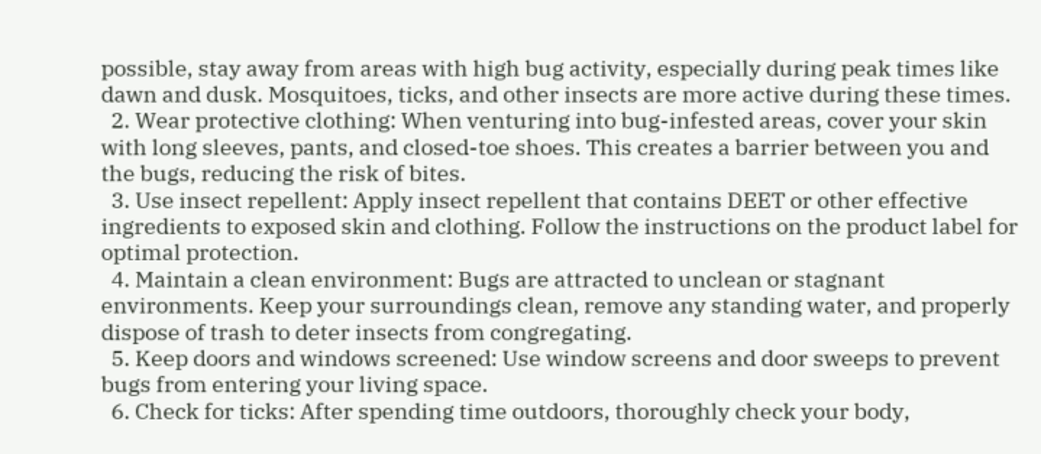possible, stay away from areas with high bug activity, especially during peak times like dawn and dusk. Mosquitoes, ticks, and other insects are more active during these times.
  2. Wear protective clothing: When venturing into bug-infested areas, cover your skin with long sleeves, pants, and closed-toe shoes. This creates a barrier between you and the bugs, reducing the risk of bites.
  3. Use insect repellent: Apply insect repellent that contains DEET or other effective ingredients to exposed skin and clothing. Follow the instructions on the product label for optimal protection.
  4. Maintain a clean environment: Bugs are attracted to unclean or stagnant environments. Keep your surroundings clean, remove any standing water, and properly dispose of trash to deter insects from congregating.
  5. Keep doors and windows screened: Use window screens and door sweeps to prevent bugs from entering your living space.
  6. Check for ticks: After spending time outdoors, thoroughly check your body,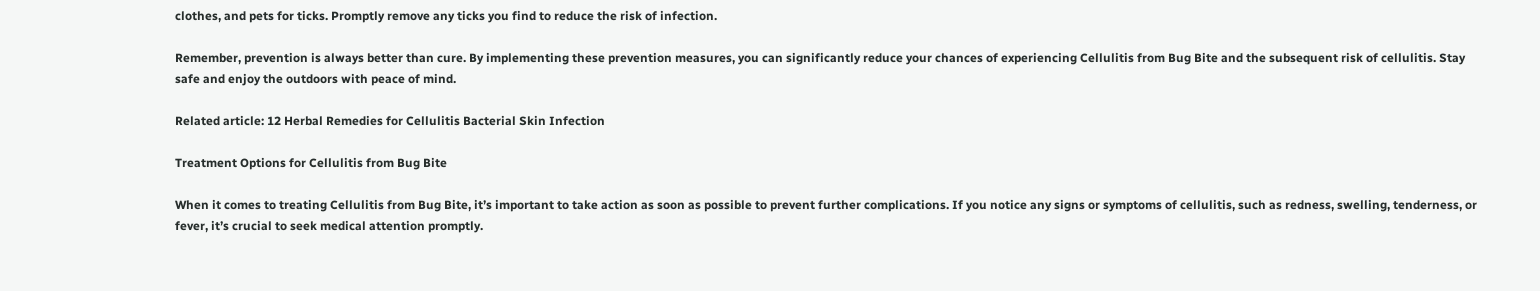clothes, and pets for ticks. Promptly remove any ticks you find to reduce the risk of infection.

Remember, prevention is always better than cure. By implementing these prevention measures, you can significantly reduce your chances of experiencing Cellulitis from Bug Bite and the subsequent risk of cellulitis. Stay safe and enjoy the outdoors with peace of mind.

Related article: 12 Herbal Remedies for Cellulitis Bacterial Skin Infection

Treatment Options for Cellulitis from Bug Bite

When it comes to treating Cellulitis from Bug Bite, it’s important to take action as soon as possible to prevent further complications. If you notice any signs or symptoms of cellulitis, such as redness, swelling, tenderness, or fever, it’s crucial to seek medical attention promptly.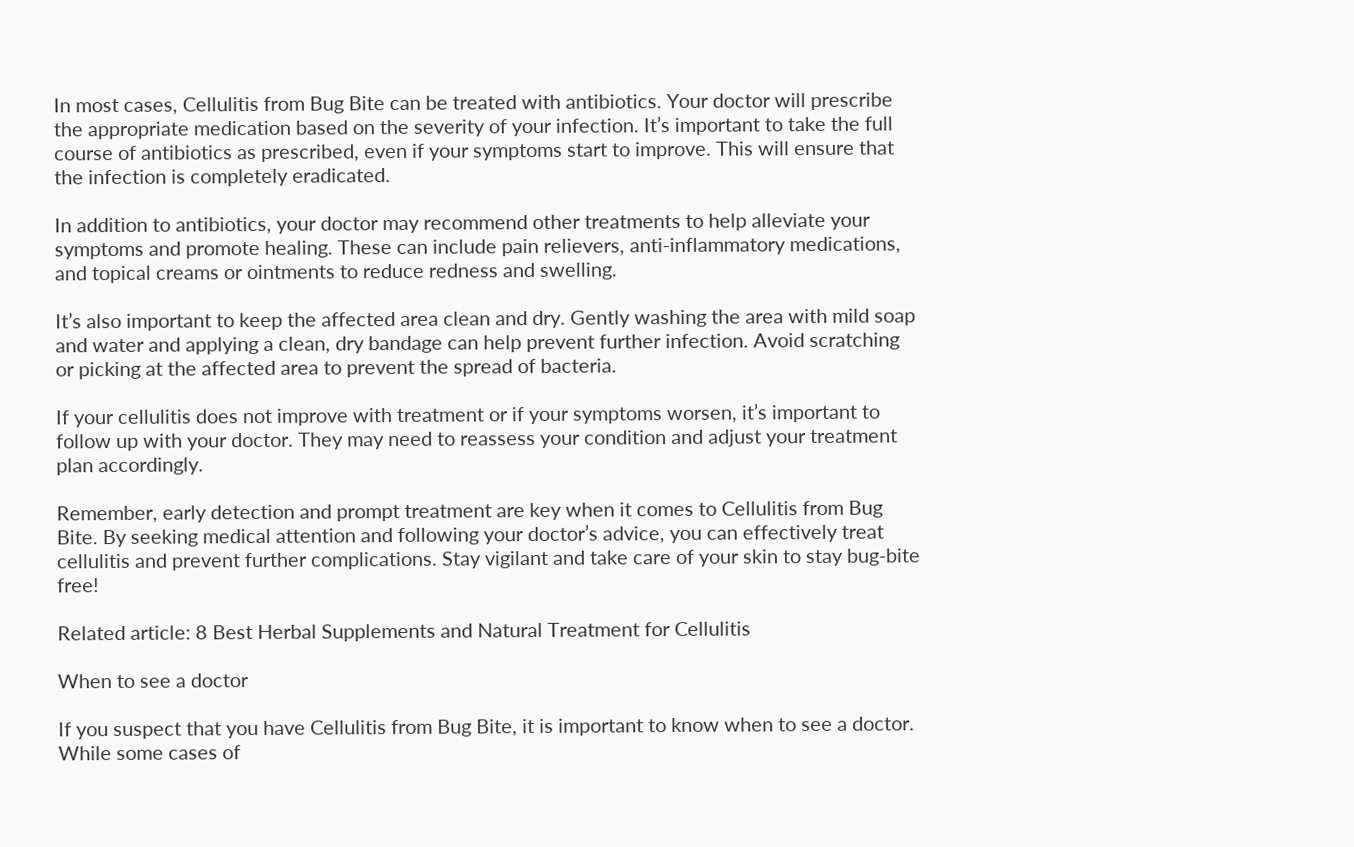In most cases, Cellulitis from Bug Bite can be treated with antibiotics. Your doctor will prescribe the appropriate medication based on the severity of your infection. It’s important to take the full course of antibiotics as prescribed, even if your symptoms start to improve. This will ensure that the infection is completely eradicated.

In addition to antibiotics, your doctor may recommend other treatments to help alleviate your symptoms and promote healing. These can include pain relievers, anti-inflammatory medications, and topical creams or ointments to reduce redness and swelling.

It’s also important to keep the affected area clean and dry. Gently washing the area with mild soap and water and applying a clean, dry bandage can help prevent further infection. Avoid scratching or picking at the affected area to prevent the spread of bacteria.

If your cellulitis does not improve with treatment or if your symptoms worsen, it’s important to follow up with your doctor. They may need to reassess your condition and adjust your treatment plan accordingly.

Remember, early detection and prompt treatment are key when it comes to Cellulitis from Bug Bite. By seeking medical attention and following your doctor’s advice, you can effectively treat cellulitis and prevent further complications. Stay vigilant and take care of your skin to stay bug-bite free!

Related article: 8 Best Herbal Supplements and Natural Treatment for Cellulitis

When to see a doctor

If you suspect that you have Cellulitis from Bug Bite, it is important to know when to see a doctor. While some cases of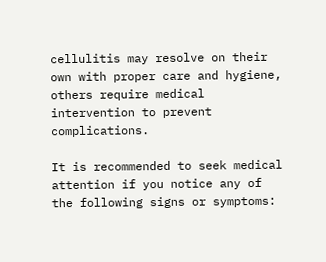cellulitis may resolve on their own with proper care and hygiene, others require medical intervention to prevent complications.

It is recommended to seek medical attention if you notice any of the following signs or symptoms: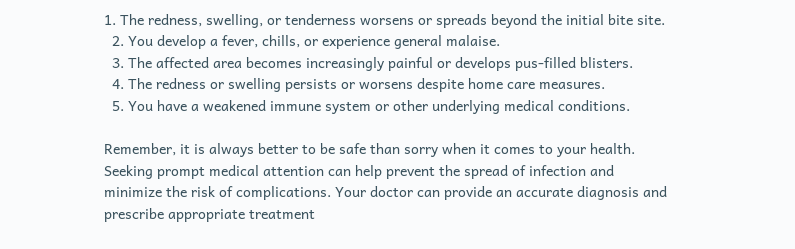1. The redness, swelling, or tenderness worsens or spreads beyond the initial bite site.
  2. You develop a fever, chills, or experience general malaise.
  3. The affected area becomes increasingly painful or develops pus-filled blisters.
  4. The redness or swelling persists or worsens despite home care measures.
  5. You have a weakened immune system or other underlying medical conditions.

Remember, it is always better to be safe than sorry when it comes to your health. Seeking prompt medical attention can help prevent the spread of infection and minimize the risk of complications. Your doctor can provide an accurate diagnosis and prescribe appropriate treatment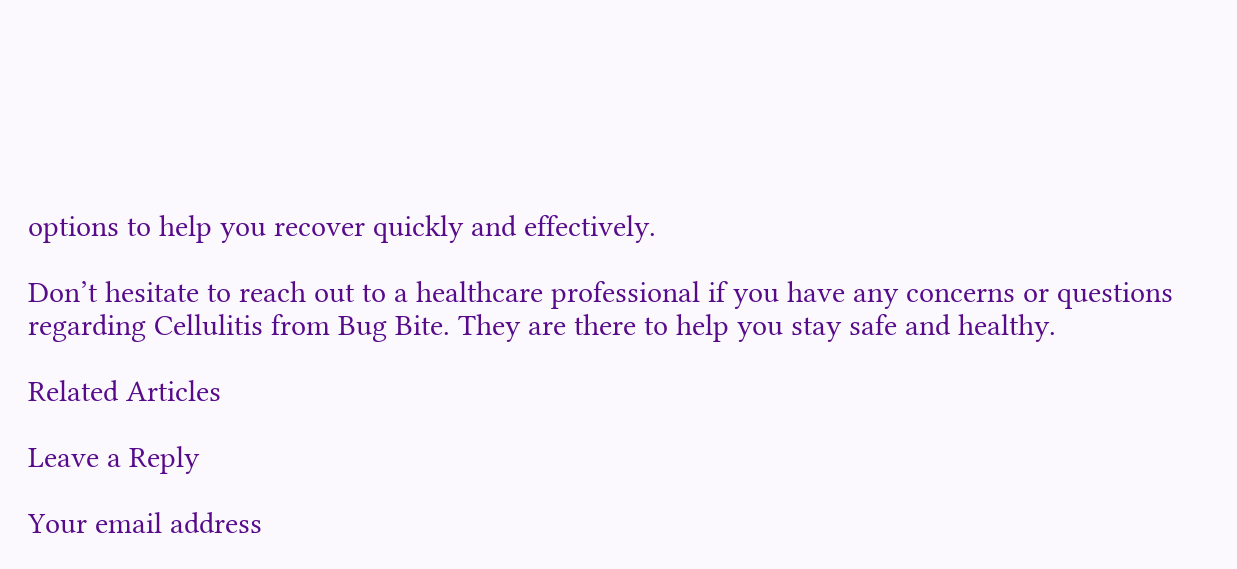options to help you recover quickly and effectively.

Don’t hesitate to reach out to a healthcare professional if you have any concerns or questions regarding Cellulitis from Bug Bite. They are there to help you stay safe and healthy.

Related Articles

Leave a Reply

Your email address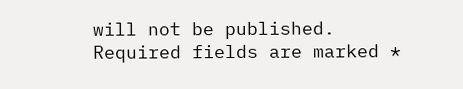will not be published. Required fields are marked *